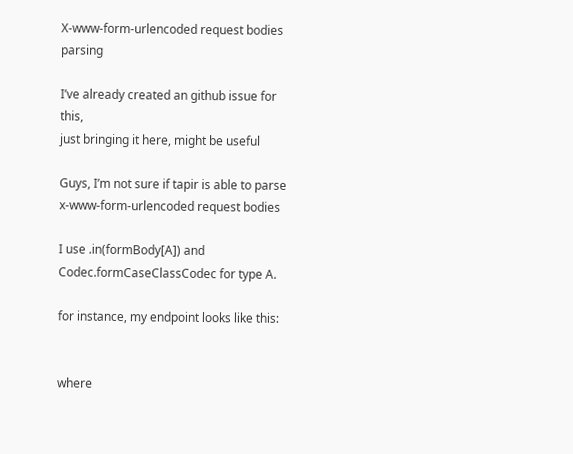X-www-form-urlencoded request bodies parsing

I’ve already created an github issue for this,
just bringing it here, might be useful

Guys, I’m not sure if tapir is able to parse x-www-form-urlencoded request bodies

I use .in(formBody[A]) and Codec.formCaseClassCodec for type A.

for instance, my endpoint looks like this:


where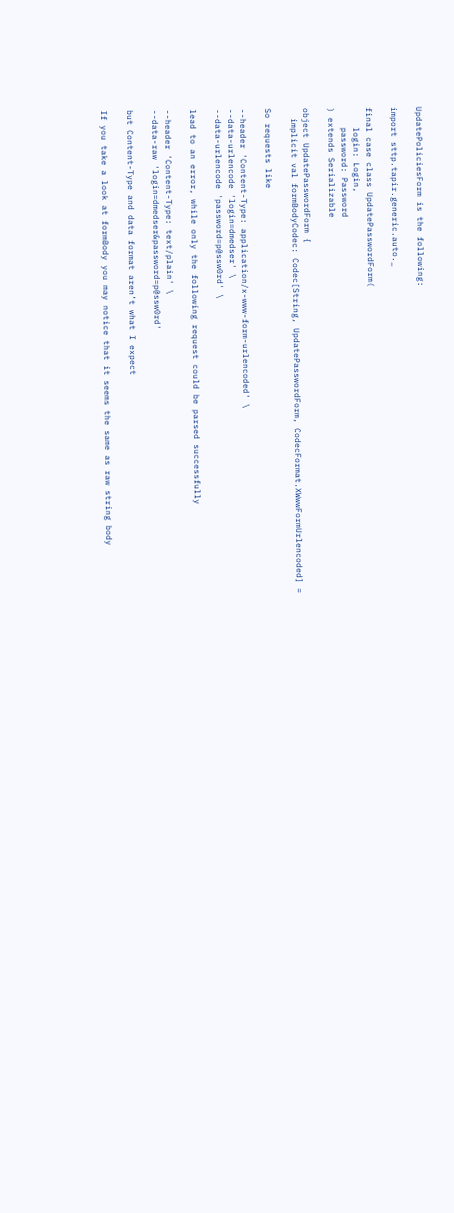UpdatePoliciesForm is the following:

import sttp.tapir.generic.auto._

final case class UpdatePasswordForm(
    login: Login,
    password: Password
) extends Serializable

object UpdatePasswordForm {
  implicit val formBodyCodec: Codec[String, UpdatePasswordForm, CodecFormat.XWwwFormUrlencoded] =

So requests like

--header 'Content-Type: application/x-www-form-urlencoded' \
--data-urlencode 'login=dmedser' \
--data-urlencode 'password=p@ssw0rd' \

lead to an error, while only the following request could be parsed successfully

--header 'Content-Type: text/plain' \
--data-raw 'login=dmedser&password=p@ssw0rd'

but Content-Type and data format aren’t what I expect

If you take a look at formBody you may notice that it seems the same as raw string body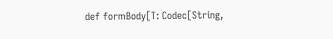def formBody[T: Codec[String,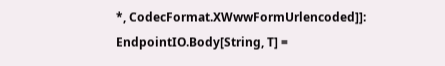*, CodecFormat.XWwwFormUrlencoded]]: EndpointIO.Body[String, T] =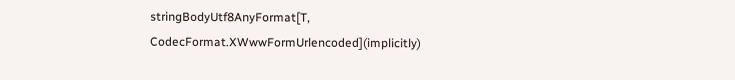stringBodyUtf8AnyFormat[T, CodecFormat.XWwwFormUrlencoded](implicitly)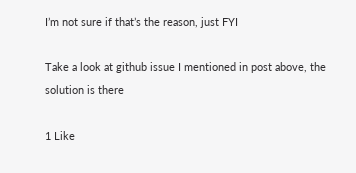I’m not sure if that’s the reason, just FYI

Take a look at github issue I mentioned in post above, the solution is there

1 Like